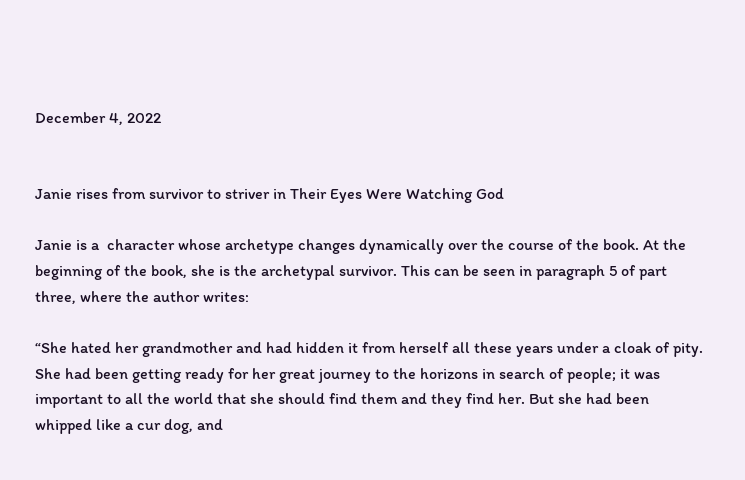December 4, 2022


Janie rises from survivor to striver in Their Eyes Were Watching God

Janie is a  character whose archetype changes dynamically over the course of the book. At the beginning of the book, she is the archetypal survivor. This can be seen in paragraph 5 of part three, where the author writes:

“She hated her grandmother and had hidden it from herself all these years under a cloak of pity. She had been getting ready for her great journey to the horizons in search of people; it was important to all the world that she should find them and they find her. But she had been whipped like a cur dog, and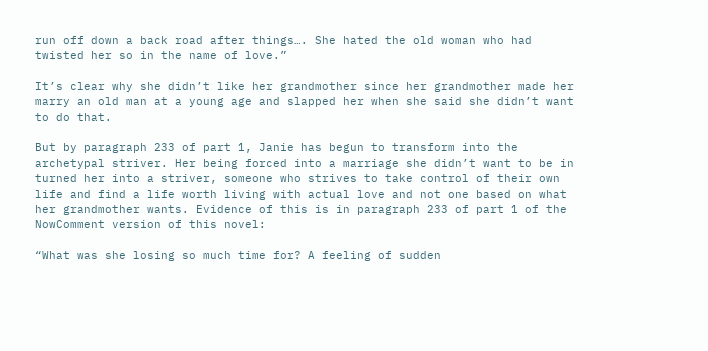run off down a back road after things…. She hated the old woman who had twisted her so in the name of love.”

It’s clear why she didn’t like her grandmother since her grandmother made her marry an old man at a young age and slapped her when she said she didn’t want to do that.

But by paragraph 233 of part 1, Janie has begun to transform into the archetypal striver. Her being forced into a marriage she didn’t want to be in turned her into a striver, someone who strives to take control of their own life and find a life worth living with actual love and not one based on what her grandmother wants. Evidence of this is in paragraph 233 of part 1 of the NowComment version of this novel:

“What was she losing so much time for? A feeling of sudden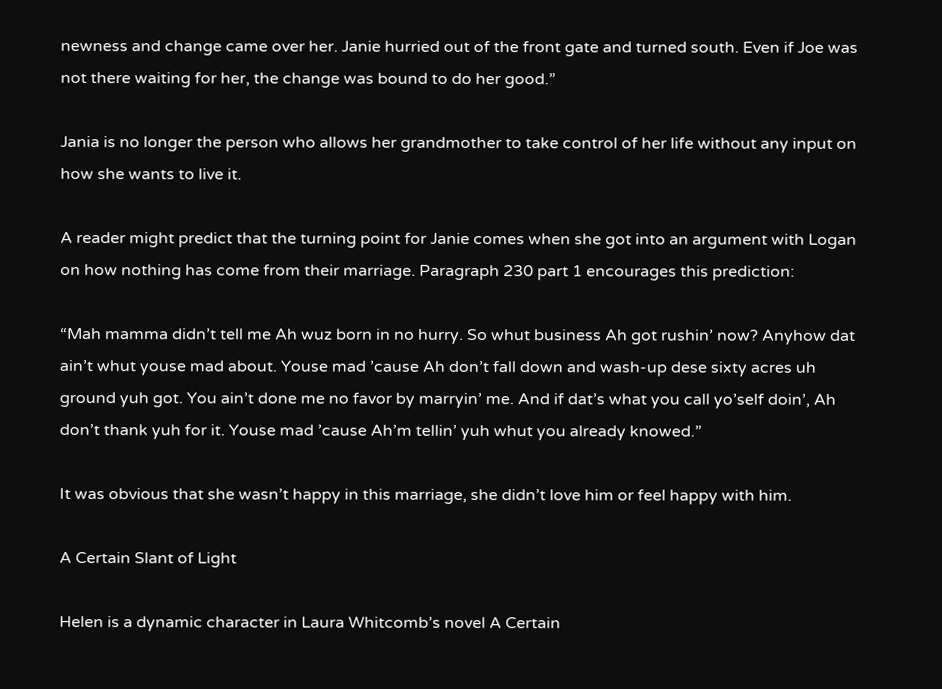newness and change came over her. Janie hurried out of the front gate and turned south. Even if Joe was not there waiting for her, the change was bound to do her good.”

Jania is no longer the person who allows her grandmother to take control of her life without any input on how she wants to live it.

A reader might predict that the turning point for Janie comes when she got into an argument with Logan on how nothing has come from their marriage. Paragraph 230 part 1 encourages this prediction:

“Mah mamma didn’t tell me Ah wuz born in no hurry. So whut business Ah got rushin’ now? Anyhow dat ain’t whut youse mad about. Youse mad ’cause Ah don’t fall down and wash-up dese sixty acres uh ground yuh got. You ain’t done me no favor by marryin’ me. And if dat’s what you call yo’self doin’, Ah don’t thank yuh for it. Youse mad ’cause Ah’m tellin’ yuh whut you already knowed.”

It was obvious that she wasn’t happy in this marriage, she didn’t love him or feel happy with him.

A Certain Slant of Light

Helen is a dynamic character in Laura Whitcomb’s novel A Certain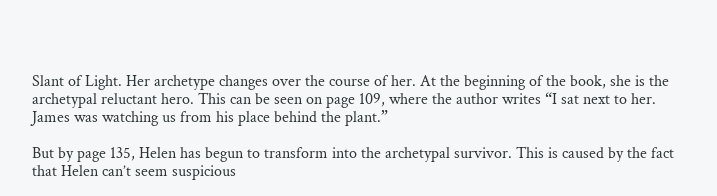Slant of Light. Her archetype changes over the course of her. At the beginning of the book, she is the archetypal reluctant hero. This can be seen on page 109, where the author writes “I sat next to her. James was watching us from his place behind the plant.”

But by page 135, Helen has begun to transform into the archetypal survivor. This is caused by the fact that Helen can’t seem suspicious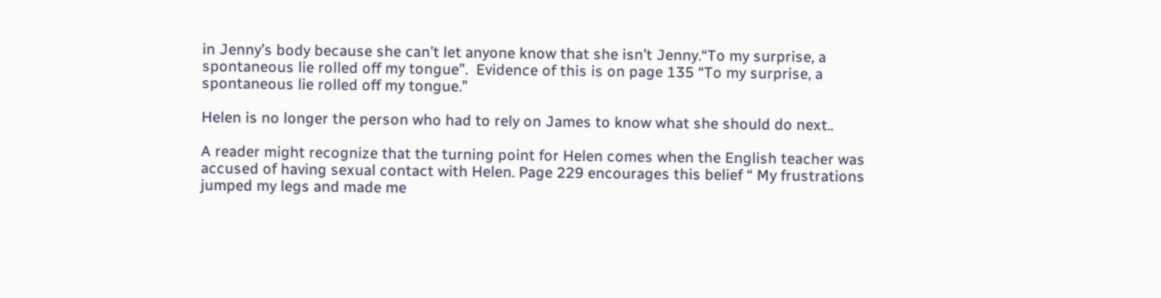in Jenny’s body because she can’t let anyone know that she isn’t Jenny.“To my surprise, a spontaneous lie rolled off my tongue”.  Evidence of this is on page 135 “To my surprise, a spontaneous lie rolled off my tongue.”

Helen is no longer the person who had to rely on James to know what she should do next..

A reader might recognize that the turning point for Helen comes when the English teacher was accused of having sexual contact with Helen. Page 229 encourages this belief “ My frustrations jumped my legs and made me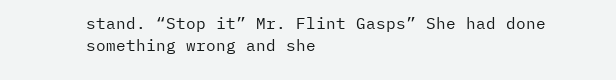stand. “Stop it” Mr. Flint Gasps” She had done something wrong and she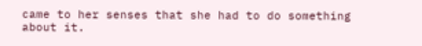came to her senses that she had to do something about it.